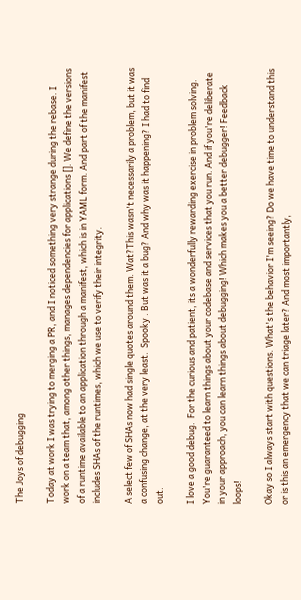The Joys of debugging

Today at work I was trying to merging a PR, and I noticed something very strange during the rebase. I work on a team that, among other things, manages dependencies for applications []. We define the versions of a runtime available to an application through a manifest, which is in YAML form. And part of the manifest includes SHAs of the runtimes, which we use to verify their integrity.

A select few of SHAs now had single quotes around them. Wat?This wasn't necessarily a problem, but it was a confusing change, at the very least.  Spooky . But was it a bug? And why was it happening? I had to find out.

I love a good debug.  For the curious and patient, its a wonderfully rewarding exercise in problem solving. You're guaranteed to learn things about your codebase and services that you run. And if you're deliberate in your approach, you can learn things about debugging! Which makes you a better debugger! Feedback loops!

Okay so I always start with questions. What's the behavior I'm seeing? Do we have time to understand this or is this an emergency that we can triage later? And most importantly,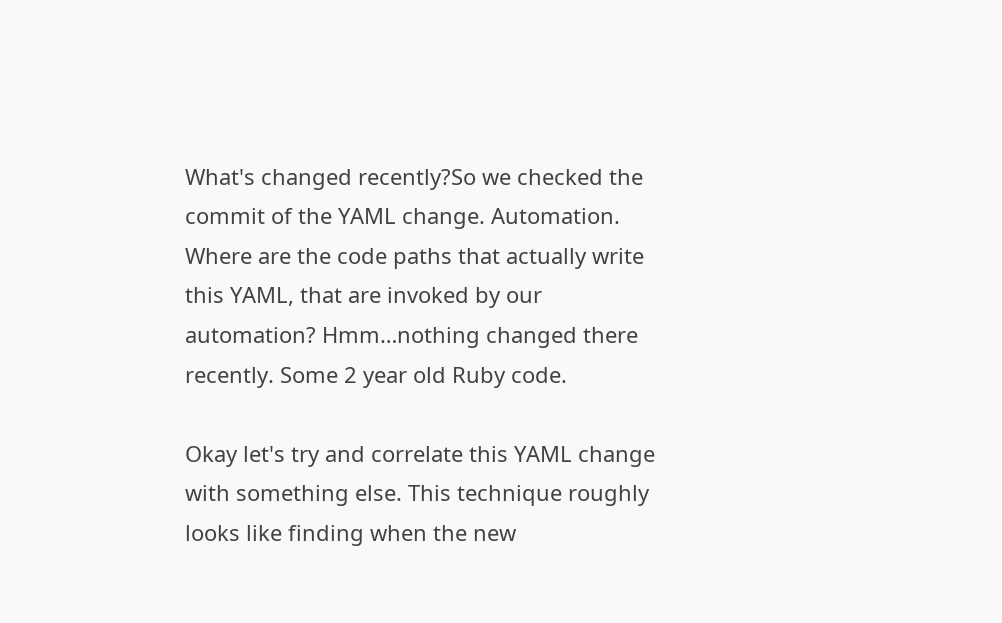What's changed recently?So we checked the commit of the YAML change. Automation. Where are the code paths that actually write this YAML, that are invoked by our automation? Hmm…nothing changed there recently. Some 2 year old Ruby code.

Okay let's try and correlate this YAML change with something else. This technique roughly looks like finding when the new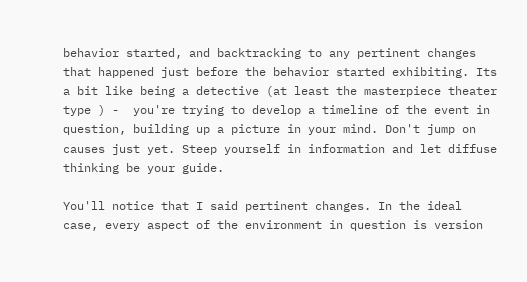behavior started, and backtracking to any pertinent changes that happened just before the behavior started exhibiting. Its a bit like being a detective (at least the masterpiece theater type ) -  you're trying to develop a timeline of the event in question, building up a picture in your mind. Don't jump on causes just yet. Steep yourself in information and let diffuse thinking be your guide.

You'll notice that I said pertinent changes. In the ideal case, every aspect of the environment in question is version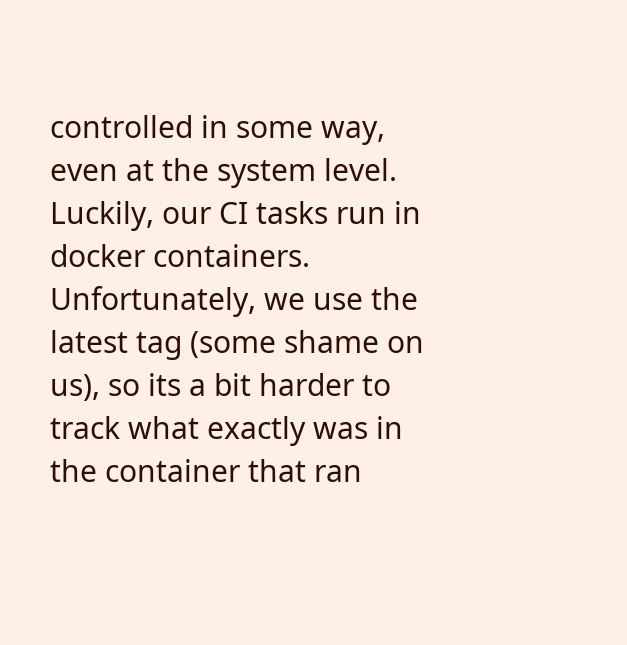controlled in some way, even at the system level. Luckily, our CI tasks run in docker containers. Unfortunately, we use the latest tag (some shame on us), so its a bit harder to track what exactly was in the container that ran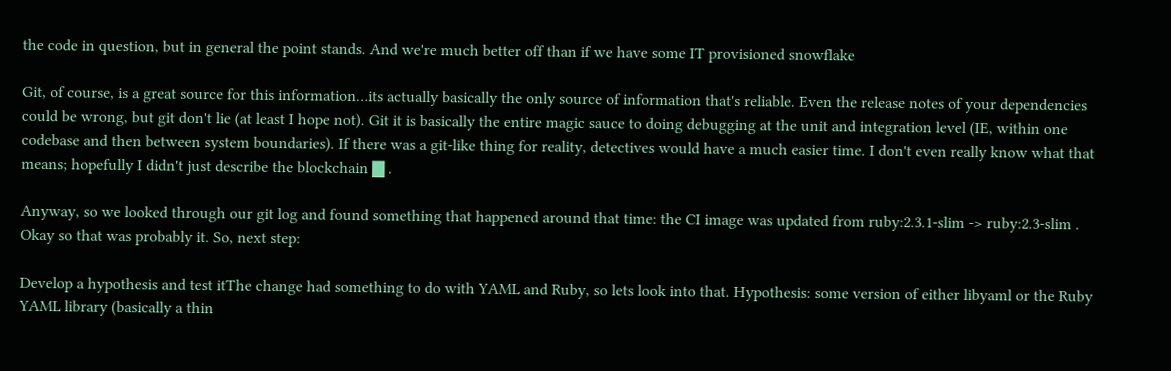the code in question, but in general the point stands. And we're much better off than if we have some IT provisioned snowflake

Git, of course, is a great source for this information…its actually basically the only source of information that's reliable. Even the release notes of your dependencies could be wrong, but git don't lie (at least I hope not). Git it is basically the entire magic sauce to doing debugging at the unit and integration level (IE, within one codebase and then between system boundaries). If there was a git-like thing for reality, detectives would have a much easier time. I don't even really know what that means; hopefully I didn't just describe the blockchain ▇ .

Anyway, so we looked through our git log and found something that happened around that time: the CI image was updated from ruby:2.3.1-slim -> ruby:2.3-slim . Okay so that was probably it. So, next step:

Develop a hypothesis and test itThe change had something to do with YAML and Ruby, so lets look into that. Hypothesis: some version of either libyaml or the Ruby YAML library (basically a thin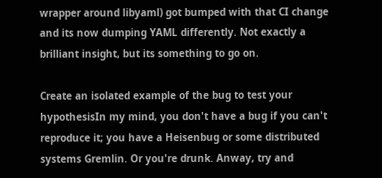wrapper around libyaml) got bumped with that CI change and its now dumping YAML differently. Not exactly a brilliant insight, but its something to go on.

Create an isolated example of the bug to test your hypothesisIn my mind, you don't have a bug if you can't reproduce it; you have a Heisenbug or some distributed systems Gremlin. Or you're drunk. Anway, try and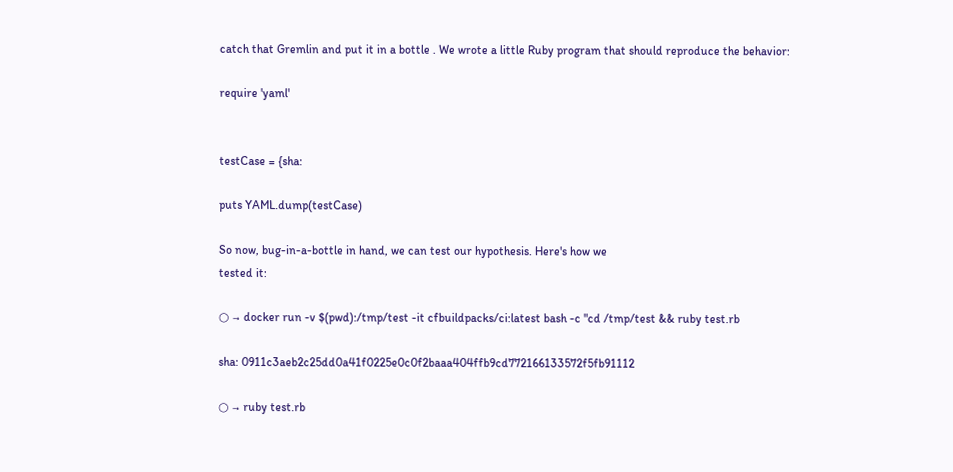catch that Gremlin and put it in a bottle . We wrote a little Ruby program that should reproduce the behavior:

require 'yaml'


testCase = {sha:

puts YAML.dump(testCase)

So now, bug-in-a-bottle in hand, we can test our hypothesis. Here's how we
tested it:

○ → docker run -v $(pwd):/tmp/test -it cfbuildpacks/ci:latest bash -c "cd /tmp/test && ruby test.rb

sha: 0911c3aeb2c25dd0a41f0225e0c0f2baaa404ffb9cd772166133572f5fb91112

○ → ruby test.rb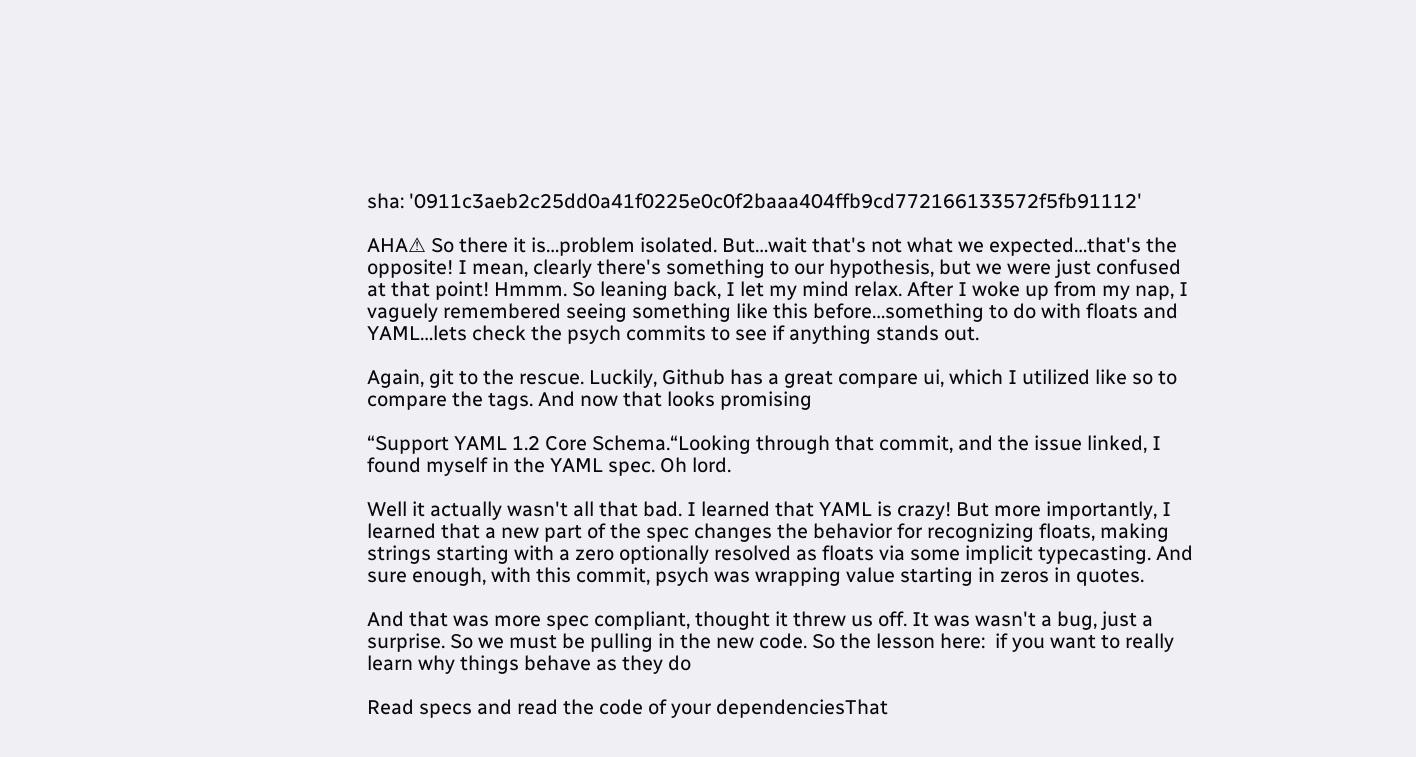sha: '0911c3aeb2c25dd0a41f0225e0c0f2baaa404ffb9cd772166133572f5fb91112'

AHA⚠ So there it is…problem isolated. But…wait that's not what we expected…that's the opposite! I mean, clearly there's something to our hypothesis, but we were just confused at that point! Hmmm. So leaning back, I let my mind relax. After I woke up from my nap, I vaguely remembered seeing something like this before…something to do with floats and YAML…lets check the psych commits to see if anything stands out.

Again, git to the rescue. Luckily, Github has a great compare ui, which I utilized like so to compare the tags. And now that looks promising

“Support YAML 1.2 Core Schema.“Looking through that commit, and the issue linked, I found myself in the YAML spec. Oh lord.

Well it actually wasn't all that bad. I learned that YAML is crazy! But more importantly, I learned that a new part of the spec changes the behavior for recognizing floats, making strings starting with a zero optionally resolved as floats via some implicit typecasting. And sure enough, with this commit, psych was wrapping value starting in zeros in quotes.

And that was more spec compliant, thought it threw us off. It was wasn't a bug, just a surprise. So we must be pulling in the new code. So the lesson here:  if you want to really learn why things behave as they do

Read specs and read the code of your dependenciesThat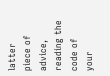latter piece of advice, reading the code of your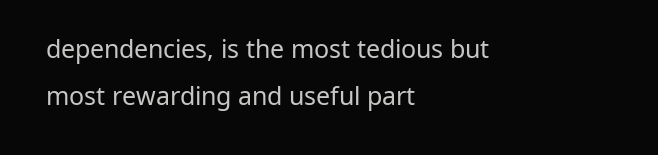dependencies, is the most tedious but most rewarding and useful part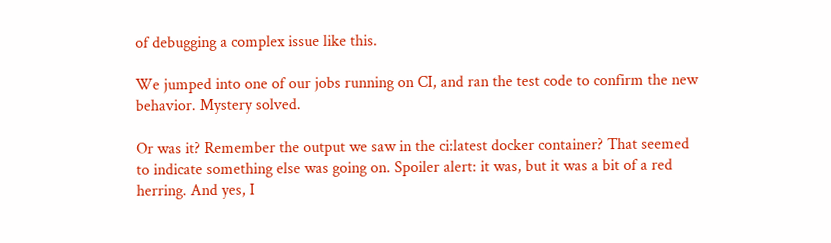of debugging a complex issue like this.

We jumped into one of our jobs running on CI, and ran the test code to confirm the new behavior. Mystery solved.

Or was it? Remember the output we saw in the ci:latest docker container? That seemed to indicate something else was going on. Spoiler alert: it was, but it was a bit of a red herring. And yes, I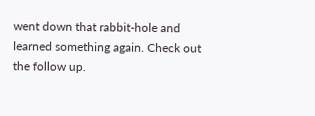went down that rabbit-hole and learned something again. Check out the follow up.